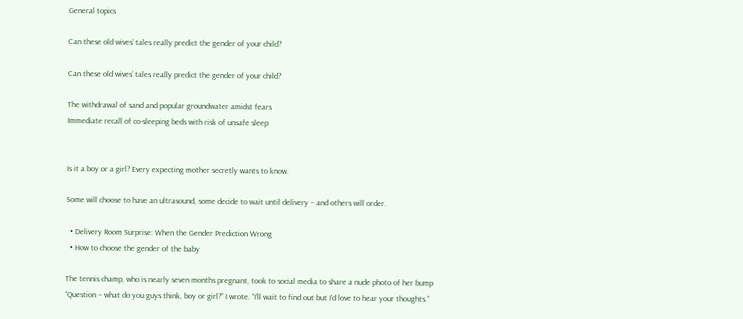General topics

Can these old wives’ tales really predict the gender of your child?

Can these old wives’ tales really predict the gender of your child?

The withdrawal of sand and popular groundwater amidst fears
Immediate recall of co-sleeping beds with risk of unsafe sleep


Is it a boy or a girl? Every expecting mother secretly wants to know.

Some will choose to have an ultrasound, some decide to wait until delivery – and others will order.

  • Delivery Room Surprise: When the Gender Prediction Wrong
  • How to choose the gender of the baby

The tennis champ, who is nearly seven months pregnant, took to social media to share a nude photo of her bump “Question – what do you guys think, boy or girl?” I wrote. “I’ll wait to find out but I’d love to hear your thoughts.”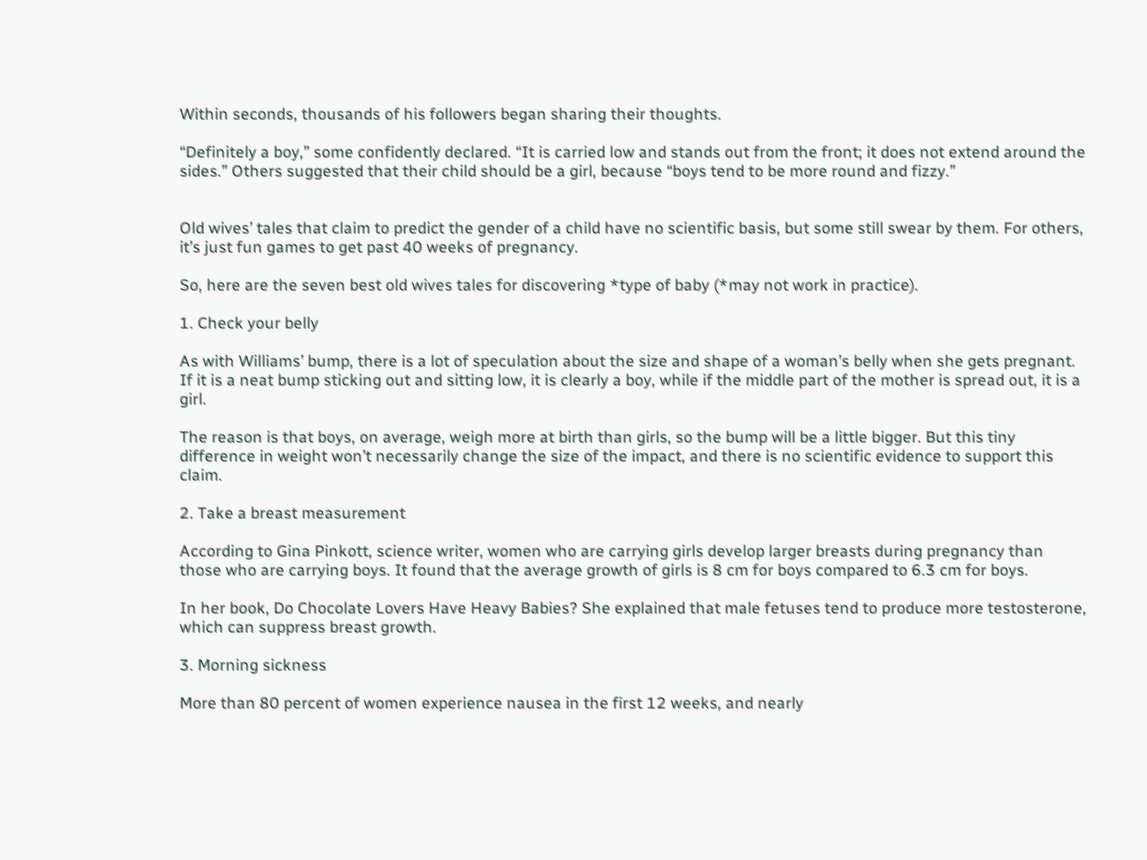Within seconds, thousands of his followers began sharing their thoughts.

“Definitely a boy,” some confidently declared. “It is carried low and stands out from the front; it does not extend around the sides.” Others suggested that their child should be a girl, because “boys tend to be more round and fizzy.”


Old wives’ tales that claim to predict the gender of a child have no scientific basis, but some still swear by them. For others, it’s just fun games to get past 40 weeks of pregnancy.

So, here are the seven best old wives tales for discovering *type of baby (*may not work in practice).

1. Check your belly

As with Williams’ bump, there is a lot of speculation about the size and shape of a woman’s belly when she gets pregnant. If it is a neat bump sticking out and sitting low, it is clearly a boy, while if the middle part of the mother is spread out, it is a girl.

The reason is that boys, on average, weigh more at birth than girls, so the bump will be a little bigger. But this tiny difference in weight won’t necessarily change the size of the impact, and there is no scientific evidence to support this claim.

2. Take a breast measurement

According to Gina Pinkott, science writer, women who are carrying girls develop larger breasts during pregnancy than those who are carrying boys. It found that the average growth of girls is 8 cm for boys compared to 6.3 cm for boys.

In her book, Do Chocolate Lovers Have Heavy Babies? She explained that male fetuses tend to produce more testosterone, which can suppress breast growth.

3. Morning sickness

More than 80 percent of women experience nausea in the first 12 weeks, and nearly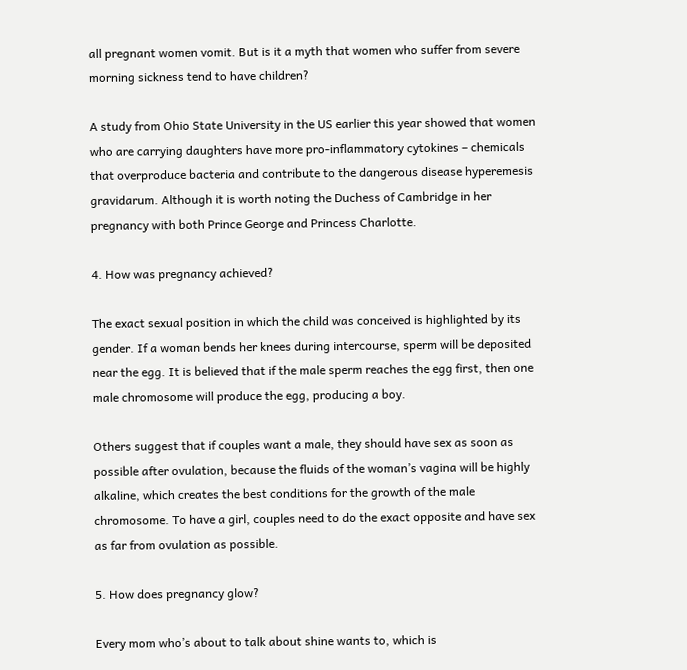all pregnant women vomit. But is it a myth that women who suffer from severe morning sickness tend to have children?

A study from Ohio State University in the US earlier this year showed that women who are carrying daughters have more pro-inflammatory cytokines – chemicals that overproduce bacteria and contribute to the dangerous disease hyperemesis gravidarum. Although it is worth noting the Duchess of Cambridge in her pregnancy with both Prince George and Princess Charlotte.

4. How was pregnancy achieved?

The exact sexual position in which the child was conceived is highlighted by its gender. If a woman bends her knees during intercourse, sperm will be deposited near the egg. It is believed that if the male sperm reaches the egg first, then one male chromosome will produce the egg, producing a boy.

Others suggest that if couples want a male, they should have sex as soon as possible after ovulation, because the fluids of the woman’s vagina will be highly alkaline, which creates the best conditions for the growth of the male chromosome. To have a girl, couples need to do the exact opposite and have sex as far from ovulation as possible.

5. How does pregnancy glow?

Every mom who’s about to talk about shine wants to, which is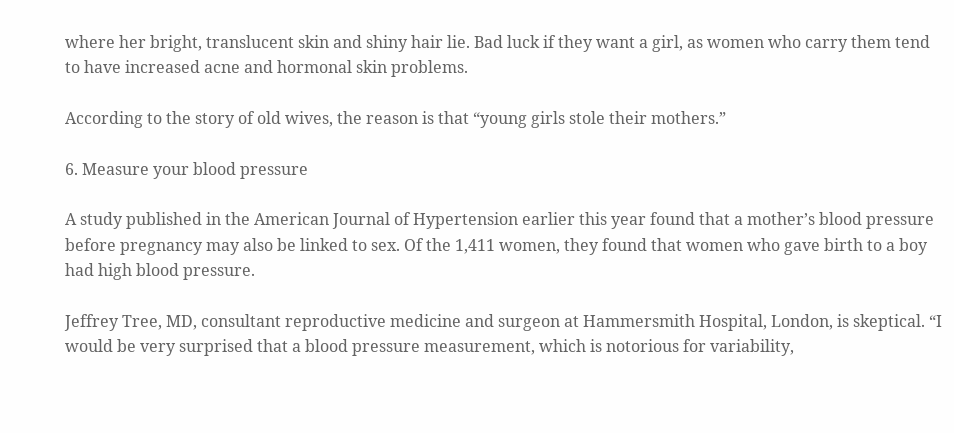where her bright, translucent skin and shiny hair lie. Bad luck if they want a girl, as women who carry them tend to have increased acne and hormonal skin problems.

According to the story of old wives, the reason is that “young girls stole their mothers.”

6. Measure your blood pressure

A study published in the American Journal of Hypertension earlier this year found that a mother’s blood pressure before pregnancy may also be linked to sex. Of the 1,411 women, they found that women who gave birth to a boy had high blood pressure.

Jeffrey Tree, MD, consultant reproductive medicine and surgeon at Hammersmith Hospital, London, is skeptical. “I would be very surprised that a blood pressure measurement, which is notorious for variability,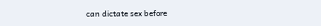can dictate sex before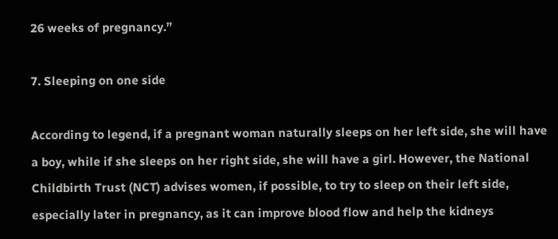26 weeks of pregnancy.”

7. Sleeping on one side

According to legend, if a pregnant woman naturally sleeps on her left side, she will have a boy, while if she sleeps on her right side, she will have a girl. However, the National Childbirth Trust (NCT) advises women, if possible, to try to sleep on their left side, especially later in pregnancy, as it can improve blood flow and help the kidneys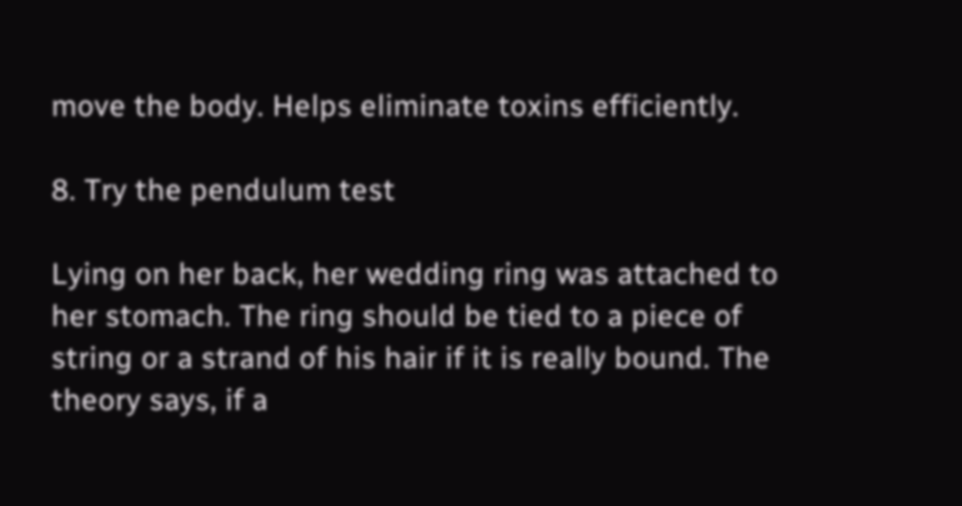move the body. Helps eliminate toxins efficiently.

8. Try the pendulum test

Lying on her back, her wedding ring was attached to her stomach. The ring should be tied to a piece of string or a strand of his hair if it is really bound. The theory says, if a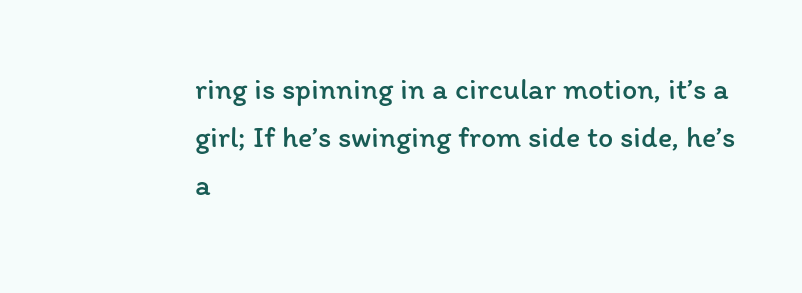ring is spinning in a circular motion, it’s a girl; If he’s swinging from side to side, he’s a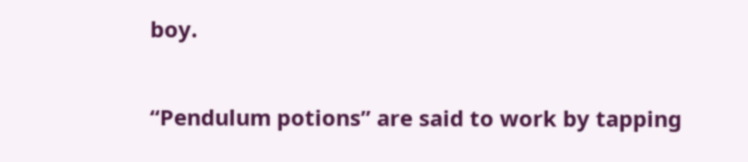boy.

“Pendulum potions” are said to work by tapping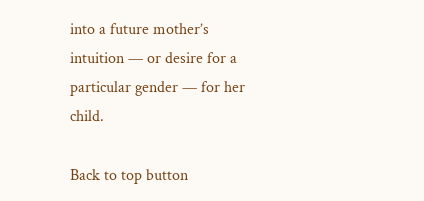into a future mother’s intuition — or desire for a particular gender — for her child.

Back to top button